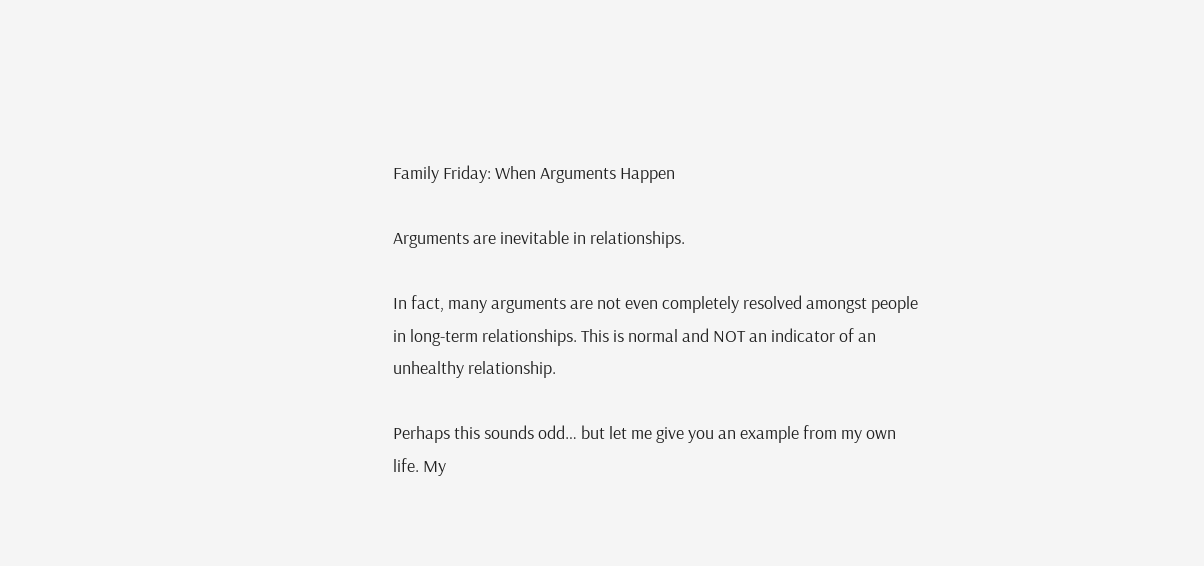Family Friday: When Arguments Happen

Arguments are inevitable in relationships.

In fact, many arguments are not even completely resolved amongst people in long-term relationships. This is normal and NOT an indicator of an unhealthy relationship.

Perhaps this sounds odd… but let me give you an example from my own life. My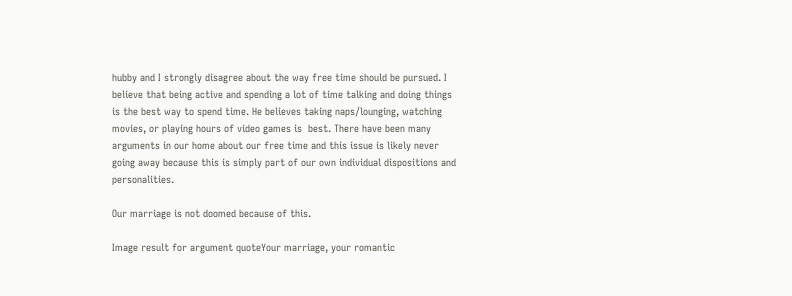hubby and I strongly disagree about the way free time should be pursued. I believe that being active and spending a lot of time talking and doing things is the best way to spend time. He believes taking naps/lounging, watching movies, or playing hours of video games is  best. There have been many arguments in our home about our free time and this issue is likely never going away because this is simply part of our own individual dispositions and personalities.

Our marriage is not doomed because of this.

Image result for argument quoteYour marriage, your romantic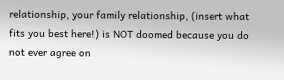relationship, your family relationship, (insert what fits you best here!) is NOT doomed because you do not ever agree on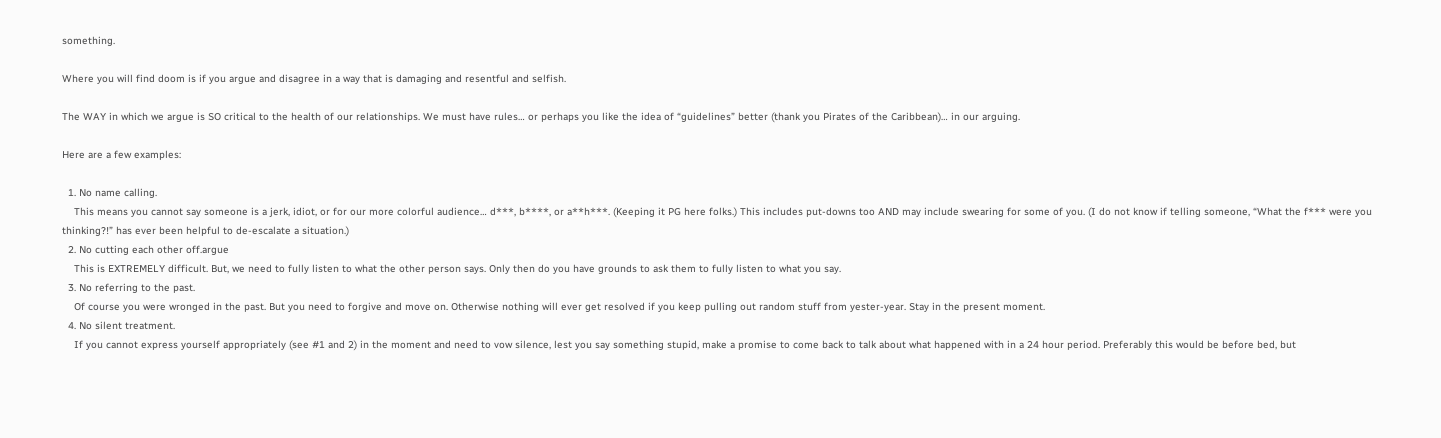something.

Where you will find doom is if you argue and disagree in a way that is damaging and resentful and selfish.

The WAY in which we argue is SO critical to the health of our relationships. We must have rules… or perhaps you like the idea of “guidelines” better (thank you Pirates of the Caribbean)… in our arguing.

Here are a few examples:

  1. No name calling.
    This means you cannot say someone is a jerk, idiot, or for our more colorful audience… d***, b****, or a**h***. (Keeping it PG here folks.) This includes put-downs too AND may include swearing for some of you. (I do not know if telling someone, “What the f*** were you thinking?!” has ever been helpful to de-escalate a situation.)
  2. No cutting each other off.argue
    This is EXTREMELY difficult. But, we need to fully listen to what the other person says. Only then do you have grounds to ask them to fully listen to what you say.
  3. No referring to the past.
    Of course you were wronged in the past. But you need to forgive and move on. Otherwise nothing will ever get resolved if you keep pulling out random stuff from yester-year. Stay in the present moment.
  4. No silent treatment.
    If you cannot express yourself appropriately (see #1 and 2) in the moment and need to vow silence, lest you say something stupid, make a promise to come back to talk about what happened with in a 24 hour period. Preferably this would be before bed, but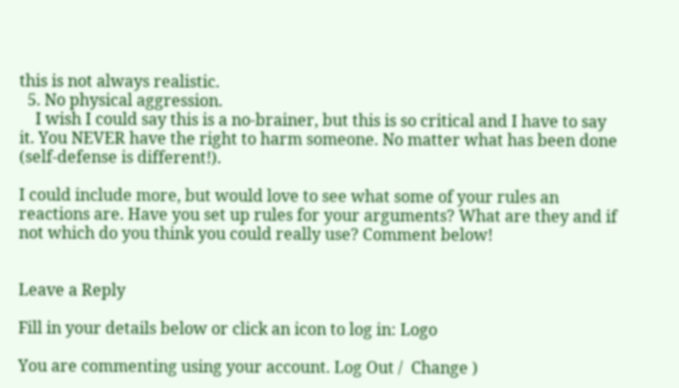this is not always realistic.
  5. No physical aggression.
    I wish I could say this is a no-brainer, but this is so critical and I have to say it. You NEVER have the right to harm someone. No matter what has been done (self-defense is different!).

I could include more, but would love to see what some of your rules an reactions are. Have you set up rules for your arguments? What are they and if not which do you think you could really use? Comment below!


Leave a Reply

Fill in your details below or click an icon to log in: Logo

You are commenting using your account. Log Out /  Change )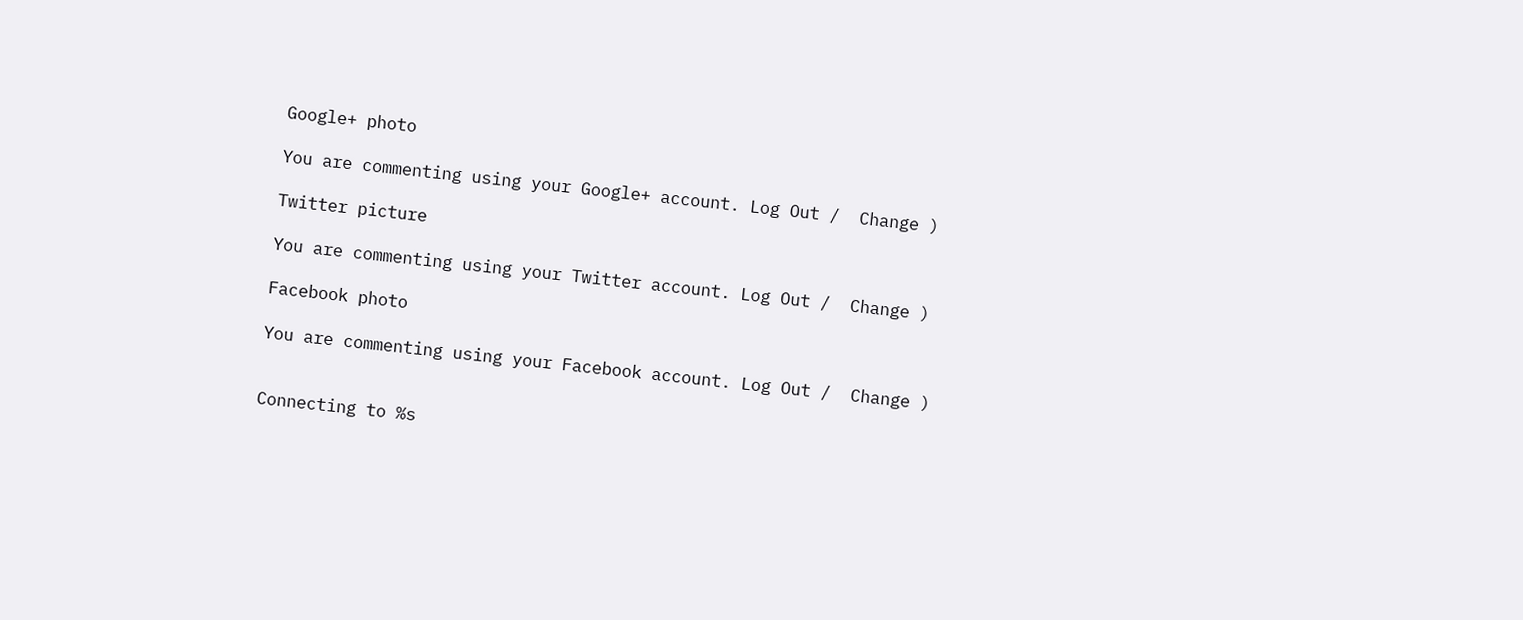Google+ photo

You are commenting using your Google+ account. Log Out /  Change )

Twitter picture

You are commenting using your Twitter account. Log Out /  Change )

Facebook photo

You are commenting using your Facebook account. Log Out /  Change )


Connecting to %s